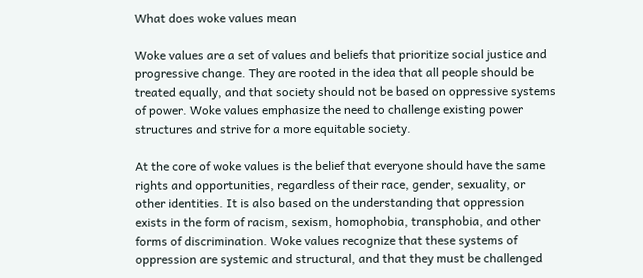What does woke values mean

Woke values are a set of values and beliefs that prioritize social justice and progressive change. They are rooted in the idea that all people should be treated equally, and that society should not be based on oppressive systems of power. Woke values emphasize the need to challenge existing power structures and strive for a more equitable society.

At the core of woke values is the belief that everyone should have the same rights and opportunities, regardless of their race, gender, sexuality, or other identities. It is also based on the understanding that oppression exists in the form of racism, sexism, homophobia, transphobia, and other forms of discrimination. Woke values recognize that these systems of oppression are systemic and structural, and that they must be challenged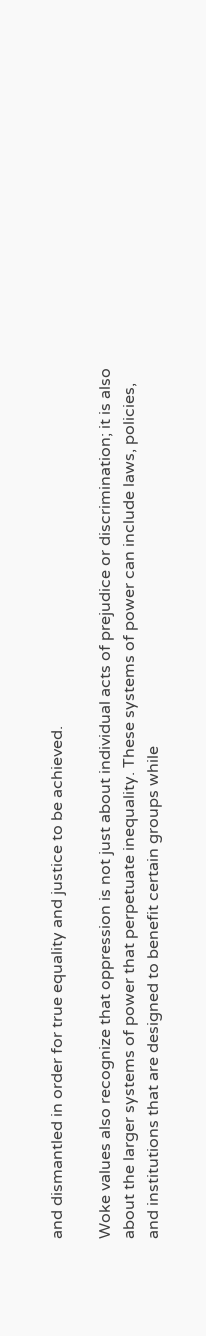and dismantled in order for true equality and justice to be achieved.

Woke values also recognize that oppression is not just about individual acts of prejudice or discrimination; it is also about the larger systems of power that perpetuate inequality. These systems of power can include laws, policies, and institutions that are designed to benefit certain groups while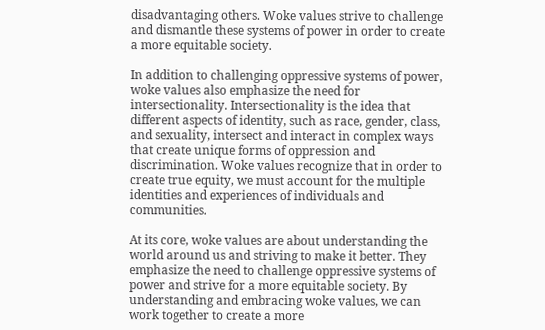disadvantaging others. Woke values strive to challenge and dismantle these systems of power in order to create a more equitable society.

In addition to challenging oppressive systems of power, woke values also emphasize the need for intersectionality. Intersectionality is the idea that different aspects of identity, such as race, gender, class, and sexuality, intersect and interact in complex ways that create unique forms of oppression and discrimination. Woke values recognize that in order to create true equity, we must account for the multiple identities and experiences of individuals and communities.

At its core, woke values are about understanding the world around us and striving to make it better. They emphasize the need to challenge oppressive systems of power and strive for a more equitable society. By understanding and embracing woke values, we can work together to create a more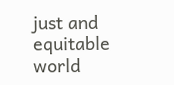just and equitable world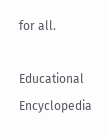for all.

Educational Encyclopedia